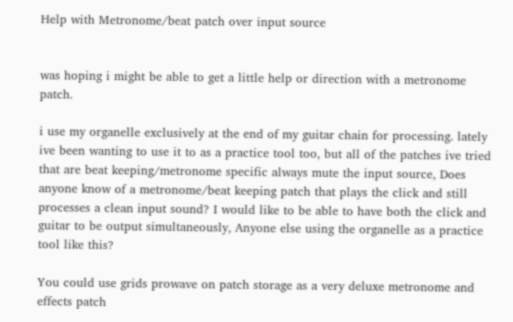Help with Metronome/beat patch over input source


was hoping i might be able to get a little help or direction with a metronome patch.

i use my organelle exclusively at the end of my guitar chain for processing. lately ive been wanting to use it to as a practice tool too, but all of the patches ive tried that are beat keeping/metronome specific always mute the input source, Does anyone know of a metronome/beat keeping patch that plays the click and still processes a clean input sound? I would like to be able to have both the click and guitar to be output simultaneously, Anyone else using the organelle as a practice tool like this?

You could use grids prowave on patch storage as a very deluxe metronome and effects patch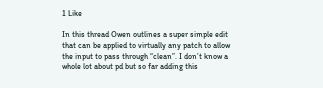1 Like

In this thread Owen outlines a super simple edit that can be applied to virtually any patch to allow the input to pass through “clean”. I don’t know a whole lot about pd but so far adding this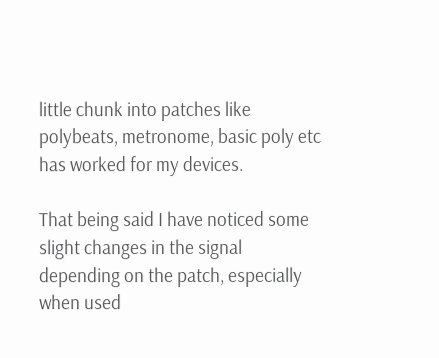little chunk into patches like polybeats, metronome, basic poly etc has worked for my devices.

That being said I have noticed some slight changes in the signal depending on the patch, especially when used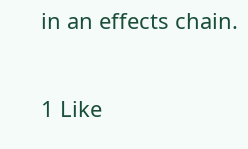in an effects chain.

1 Like